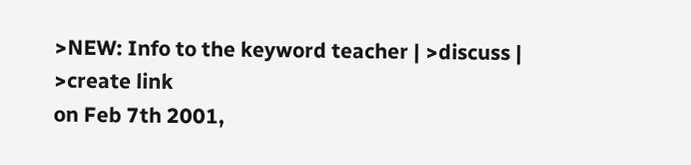>NEW: Info to the keyword teacher | >discuss | >create link
on Feb 7th 2001,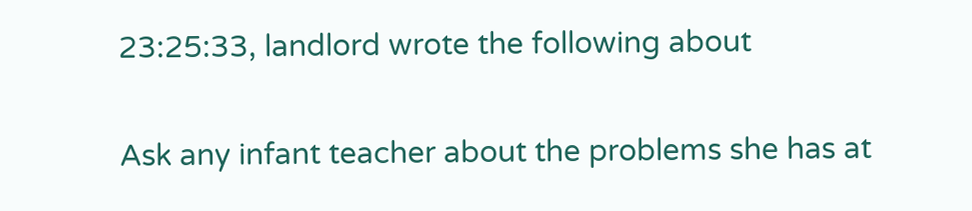23:25:33, landlord wrote the following about


Ask any infant teacher about the problems she has at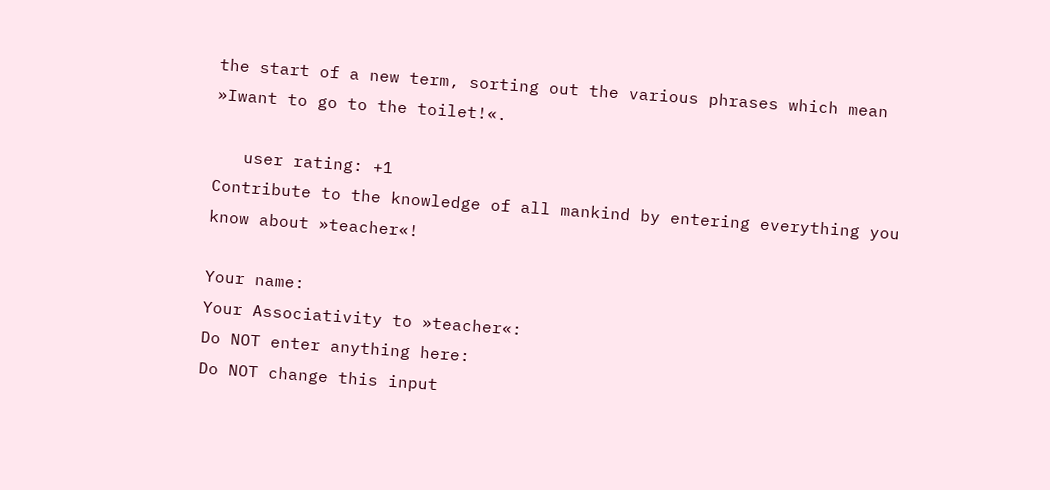the start of a new term, sorting out the various phrases which mean »Iwant to go to the toilet!«.

   user rating: +1
Contribute to the knowledge of all mankind by entering everything you know about »teacher«!

Your name:
Your Associativity to »teacher«:
Do NOT enter anything here:
Do NOT change this input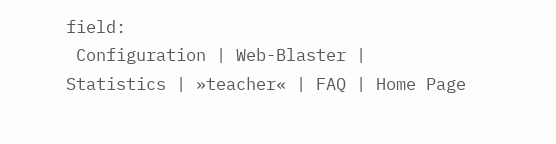field:
 Configuration | Web-Blaster | Statistics | »teacher« | FAQ | Home Page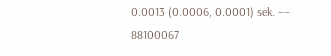0.0013 (0.0006, 0.0001) sek. –– 88100067